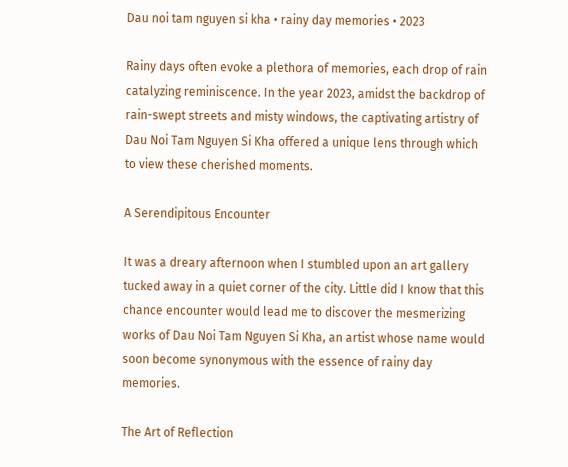Dau noi tam nguyen si kha • rainy day memories • 2023

Rainy days often evoke a plethora of memories, each drop of rain catalyzing reminiscence. In the year 2023, amidst the backdrop of rain-swept streets and misty windows, the captivating artistry of Dau Noi Tam Nguyen Si Kha offered a unique lens through which to view these cherished moments.

A Serendipitous Encounter

It was a dreary afternoon when I stumbled upon an art gallery tucked away in a quiet corner of the city. Little did I know that this chance encounter would lead me to discover the mesmerizing works of Dau Noi Tam Nguyen Si Kha, an artist whose name would soon become synonymous with the essence of rainy day memories.

The Art of Reflection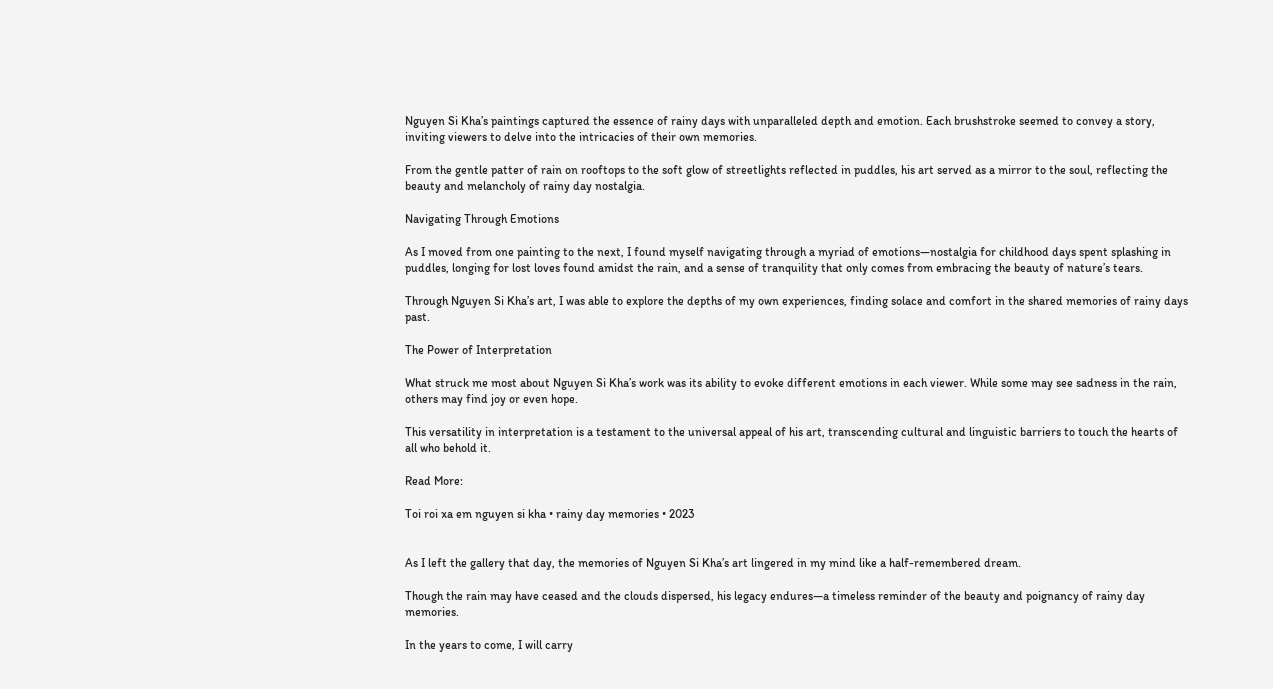Nguyen Si Kha’s paintings captured the essence of rainy days with unparalleled depth and emotion. Each brushstroke seemed to convey a story, inviting viewers to delve into the intricacies of their own memories.

From the gentle patter of rain on rooftops to the soft glow of streetlights reflected in puddles, his art served as a mirror to the soul, reflecting the beauty and melancholy of rainy day nostalgia.

Navigating Through Emotions

As I moved from one painting to the next, I found myself navigating through a myriad of emotions—nostalgia for childhood days spent splashing in puddles, longing for lost loves found amidst the rain, and a sense of tranquility that only comes from embracing the beauty of nature’s tears.

Through Nguyen Si Kha’s art, I was able to explore the depths of my own experiences, finding solace and comfort in the shared memories of rainy days past.

The Power of Interpretation

What struck me most about Nguyen Si Kha’s work was its ability to evoke different emotions in each viewer. While some may see sadness in the rain, others may find joy or even hope.

This versatility in interpretation is a testament to the universal appeal of his art, transcending cultural and linguistic barriers to touch the hearts of all who behold it.

Read More:

Toi roi xa em nguyen si kha • rainy day memories • 2023


As I left the gallery that day, the memories of Nguyen Si Kha’s art lingered in my mind like a half-remembered dream.

Though the rain may have ceased and the clouds dispersed, his legacy endures—a timeless reminder of the beauty and poignancy of rainy day memories.

In the years to come, I will carry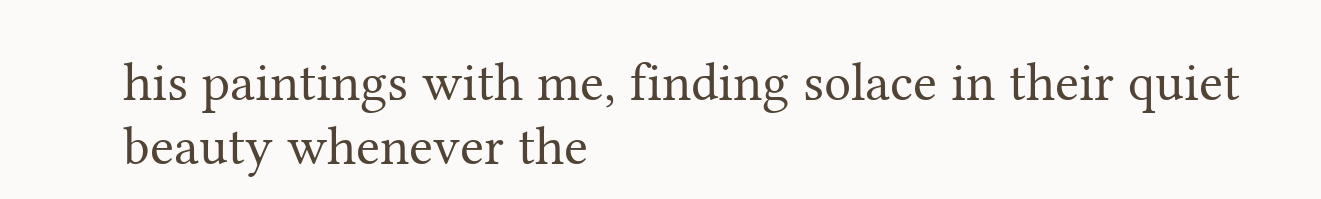his paintings with me, finding solace in their quiet beauty whenever the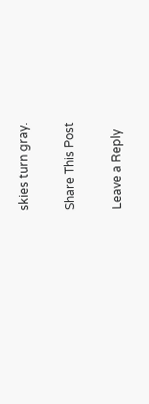skies turn gray.

Share This Post

Leave a Reply